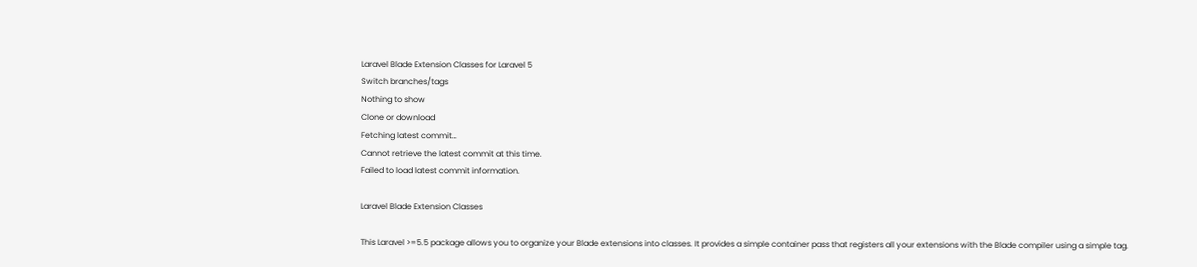Laravel Blade Extension Classes for Laravel 5
Switch branches/tags
Nothing to show
Clone or download
Fetching latest commit…
Cannot retrieve the latest commit at this time.
Failed to load latest commit information.

Laravel Blade Extension Classes

This Laravel >=5.5 package allows you to organize your Blade extensions into classes. It provides a simple container pass that registers all your extensions with the Blade compiler using a simple tag.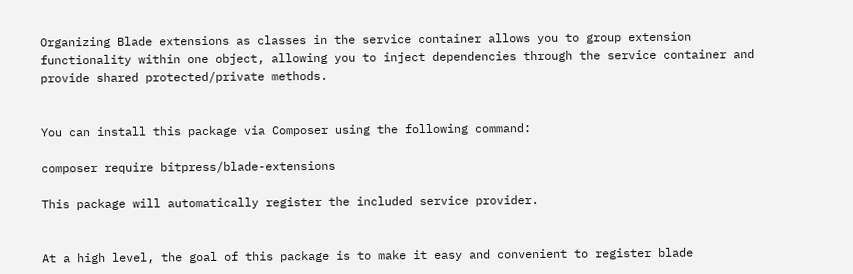Organizing Blade extensions as classes in the service container allows you to group extension functionality within one object, allowing you to inject dependencies through the service container and provide shared protected/private methods.


You can install this package via Composer using the following command:

composer require bitpress/blade-extensions

This package will automatically register the included service provider.


At a high level, the goal of this package is to make it easy and convenient to register blade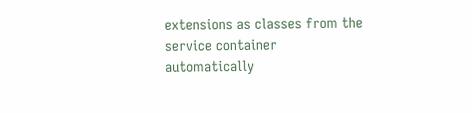extensions as classes from the service container automatically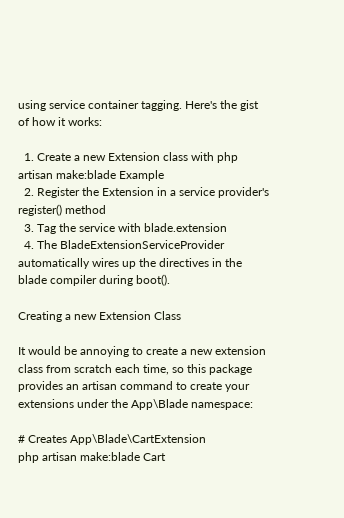using service container tagging. Here's the gist of how it works:

  1. Create a new Extension class with php artisan make:blade Example
  2. Register the Extension in a service provider's register() method
  3. Tag the service with blade.extension
  4. The BladeExtensionServiceProvider automatically wires up the directives in the blade compiler during boot().

Creating a new Extension Class

It would be annoying to create a new extension class from scratch each time, so this package provides an artisan command to create your extensions under the App\Blade namespace:

# Creates App\Blade\CartExtension
php artisan make:blade Cart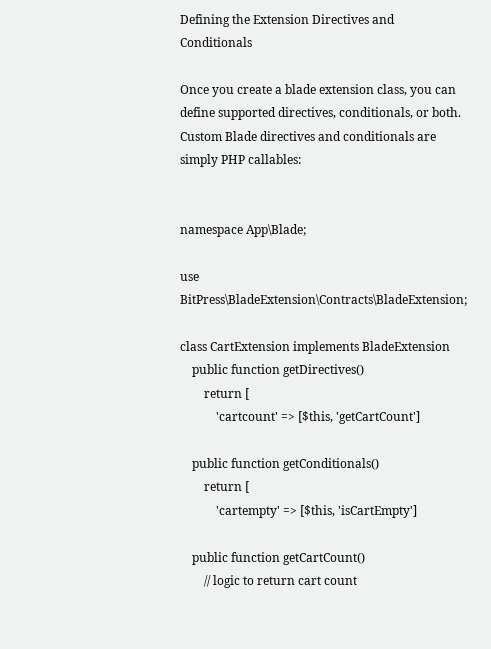Defining the Extension Directives and Conditionals

Once you create a blade extension class, you can define supported directives, conditionals, or both. Custom Blade directives and conditionals are simply PHP callables:


namespace App\Blade;

use BitPress\BladeExtension\Contracts\BladeExtension;

class CartExtension implements BladeExtension
    public function getDirectives()
        return [
            'cartcount' => [$this, 'getCartCount']

    public function getConditionals()
        return [
            'cartempty' => [$this, 'isCartEmpty']

    public function getCartCount()
        // logic to return cart count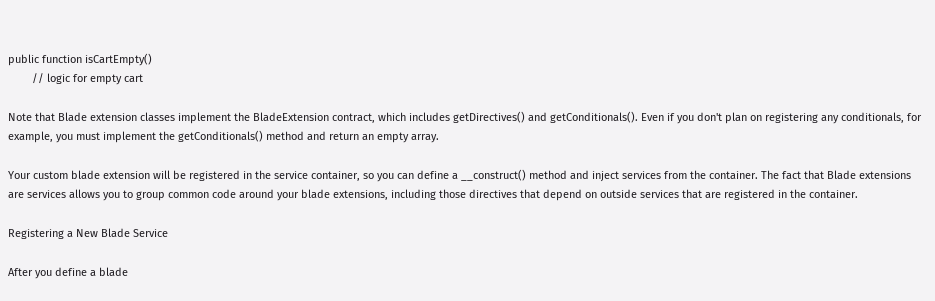public function isCartEmpty()
        // logic for empty cart

Note that Blade extension classes implement the BladeExtension contract, which includes getDirectives() and getConditionals(). Even if you don't plan on registering any conditionals, for example, you must implement the getConditionals() method and return an empty array.

Your custom blade extension will be registered in the service container, so you can define a __construct() method and inject services from the container. The fact that Blade extensions are services allows you to group common code around your blade extensions, including those directives that depend on outside services that are registered in the container.

Registering a New Blade Service

After you define a blade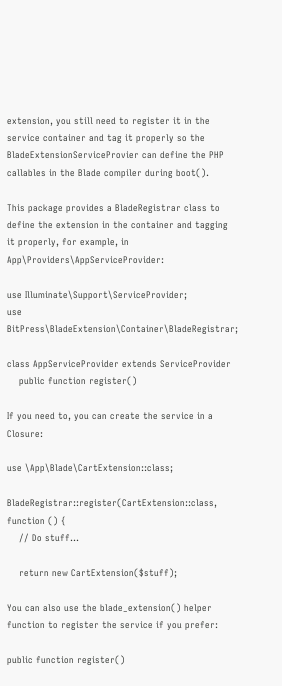extension, you still need to register it in the service container and tag it properly so the BladeExtensionServiceProvier can define the PHP callables in the Blade compiler during boot().

This package provides a BladeRegistrar class to define the extension in the container and tagging it properly, for example, in App\Providers\AppServiceProvider:

use Illuminate\Support\ServiceProvider;
use BitPress\BladeExtension\Container\BladeRegistrar;

class AppServiceProvider extends ServiceProvider
    public function register()

If you need to, you can create the service in a Closure:

use \App\Blade\CartExtension::class;

BladeRegistrar::register(CartExtension::class, function () {
    // Do stuff...

    return new CartExtension($stuff);

You can also use the blade_extension() helper function to register the service if you prefer:

public function register()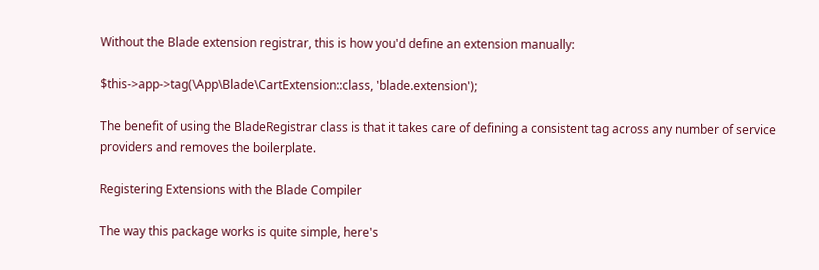Without the Blade extension registrar, this is how you'd define an extension manually:

$this->app->tag(\App\Blade\CartExtension::class, 'blade.extension');

The benefit of using the BladeRegistrar class is that it takes care of defining a consistent tag across any number of service providers and removes the boilerplate.

Registering Extensions with the Blade Compiler

The way this package works is quite simple, here's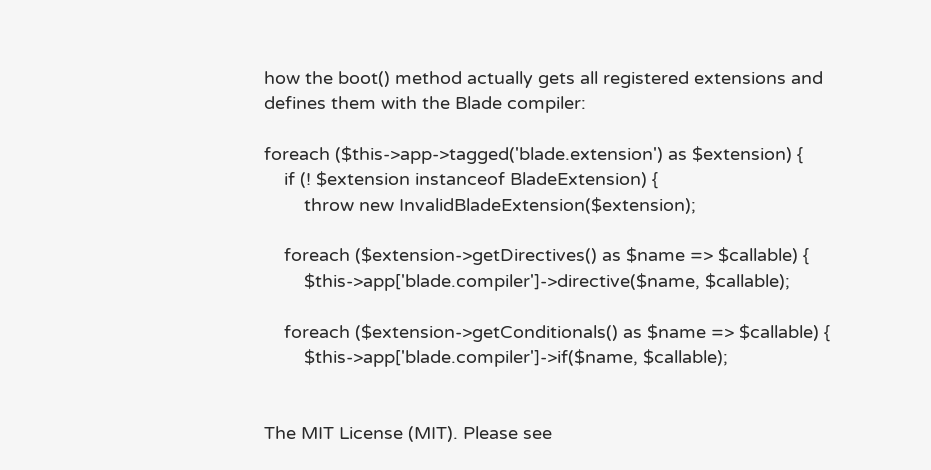how the boot() method actually gets all registered extensions and defines them with the Blade compiler:

foreach ($this->app->tagged('blade.extension') as $extension) {
    if (! $extension instanceof BladeExtension) {
        throw new InvalidBladeExtension($extension);

    foreach ($extension->getDirectives() as $name => $callable) {
        $this->app['blade.compiler']->directive($name, $callable);

    foreach ($extension->getConditionals() as $name => $callable) {
        $this->app['blade.compiler']->if($name, $callable);


The MIT License (MIT). Please see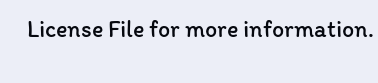License File for more information.